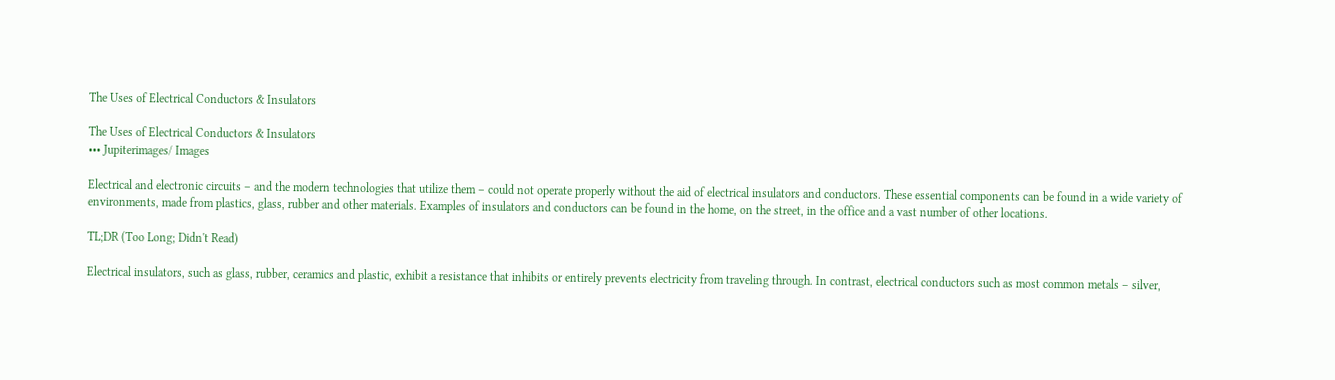The Uses of Electrical Conductors & Insulators

The Uses of Electrical Conductors & Insulators
••• Jupiterimages/ Images

Electrical and electronic circuits – and the modern technologies that utilize them – could not operate properly without the aid of electrical insulators and conductors. These essential components can be found in a wide variety of environments, made from plastics, glass, rubber and other materials. Examples of insulators and conductors can be found in the home, on the street, in the office and a vast number of other locations.

TL;DR (Too Long; Didn't Read)

Electrical insulators, such as glass, rubber, ceramics and plastic, exhibit a resistance that inhibits or entirely prevents electricity from traveling through. In contrast, electrical conductors such as most common metals – silver,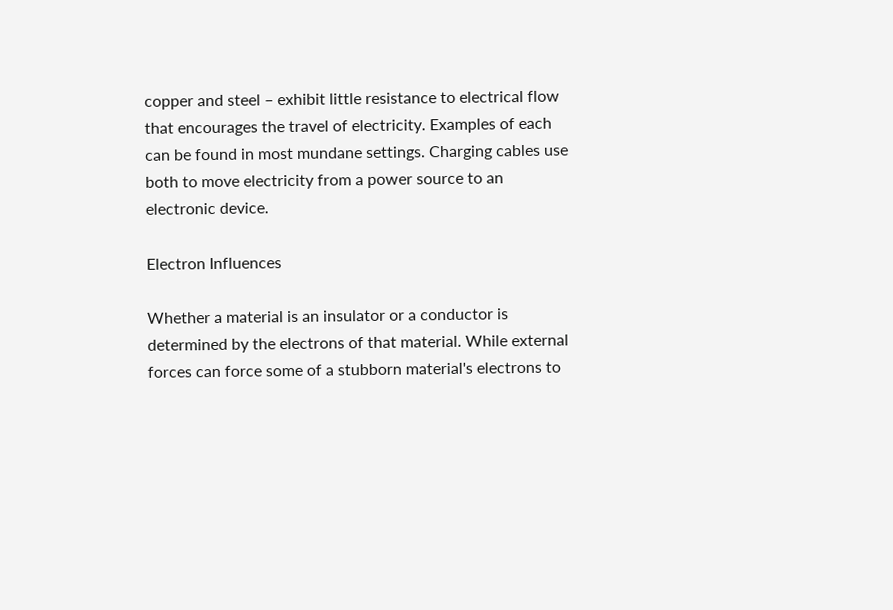copper and steel – exhibit little resistance to electrical flow that encourages the travel of electricity. Examples of each can be found in most mundane settings. Charging cables use both to move electricity from a power source to an electronic device.

Electron Influences

Whether a material is an insulator or a conductor is determined by the electrons of that material. While external forces can force some of a stubborn material's electrons to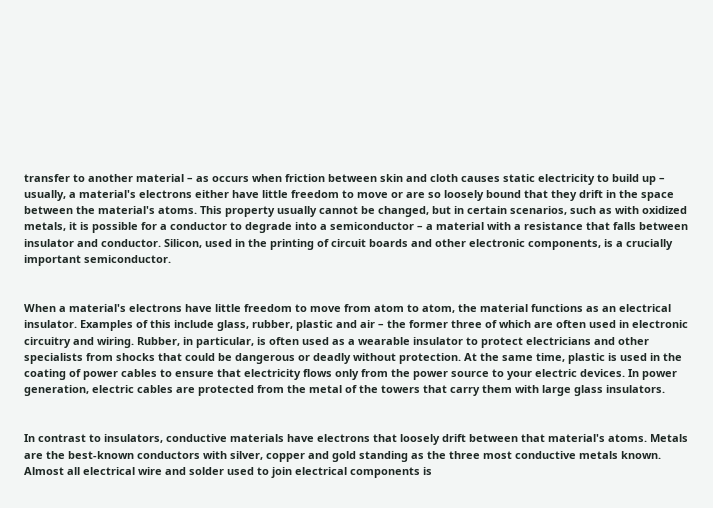transfer to another material – as occurs when friction between skin and cloth causes static electricity to build up – usually, a material's electrons either have little freedom to move or are so loosely bound that they drift in the space between the material's atoms. This property usually cannot be changed, but in certain scenarios, such as with oxidized metals, it is possible for a conductor to degrade into a semiconductor – a material with a resistance that falls between insulator and conductor. Silicon, used in the printing of circuit boards and other electronic components, is a crucially important semiconductor.


When a material's electrons have little freedom to move from atom to atom, the material functions as an electrical insulator. Examples of this include glass, rubber, plastic and air – the former three of which are often used in electronic circuitry and wiring. Rubber, in particular, is often used as a wearable insulator to protect electricians and other specialists from shocks that could be dangerous or deadly without protection. At the same time, plastic is used in the coating of power cables to ensure that electricity flows only from the power source to your electric devices. In power generation, electric cables are protected from the metal of the towers that carry them with large glass insulators.


In contrast to insulators, conductive materials have electrons that loosely drift between that material's atoms. Metals are the best-known conductors with silver, copper and gold standing as the three most conductive metals known. Almost all electrical wire and solder used to join electrical components is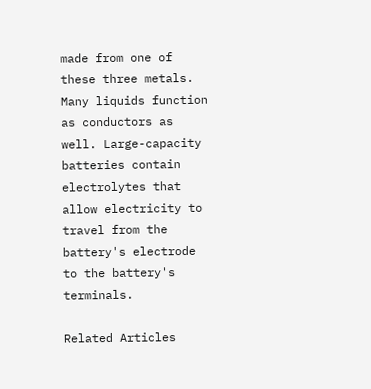made from one of these three metals. Many liquids function as conductors as well. Large-capacity batteries contain electrolytes that allow electricity to travel from the battery's electrode to the battery's terminals.

Related Articles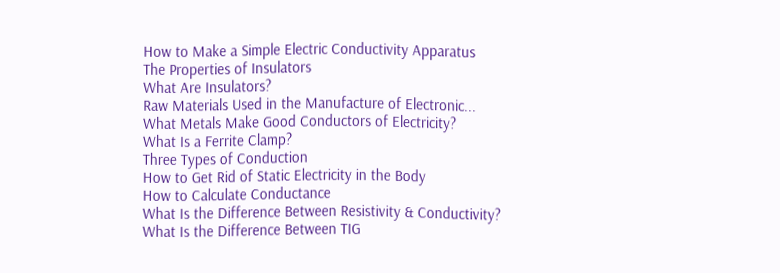How to Make a Simple Electric Conductivity Apparatus
The Properties of Insulators
What Are Insulators?
Raw Materials Used in the Manufacture of Electronic...
What Metals Make Good Conductors of Electricity?
What Is a Ferrite Clamp?
Three Types of Conduction
How to Get Rid of Static Electricity in the Body
How to Calculate Conductance
What Is the Difference Between Resistivity & Conductivity?
What Is the Difference Between TIG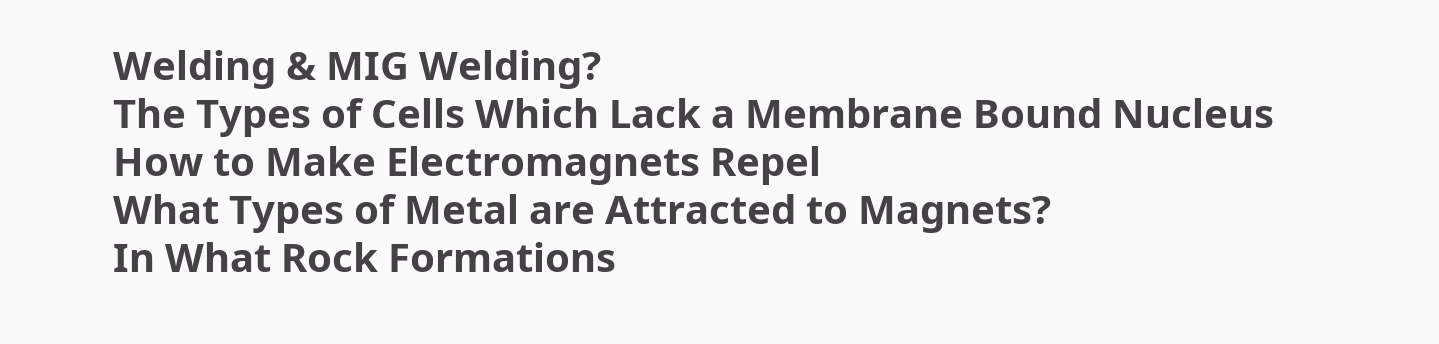Welding & MIG Welding?
The Types of Cells Which Lack a Membrane Bound Nucleus
How to Make Electromagnets Repel
What Types of Metal are Attracted to Magnets?
In What Rock Formations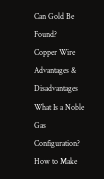Can Gold Be Found?
Copper Wire Advantages & Disadvantages
What Is a Noble Gas Configuration?
How to Make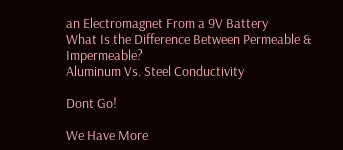an Electromagnet From a 9V Battery
What Is the Difference Between Permeable & Impermeable?
Aluminum Vs. Steel Conductivity

Dont Go!

We Have More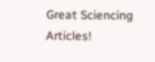Great Sciencing Articles!